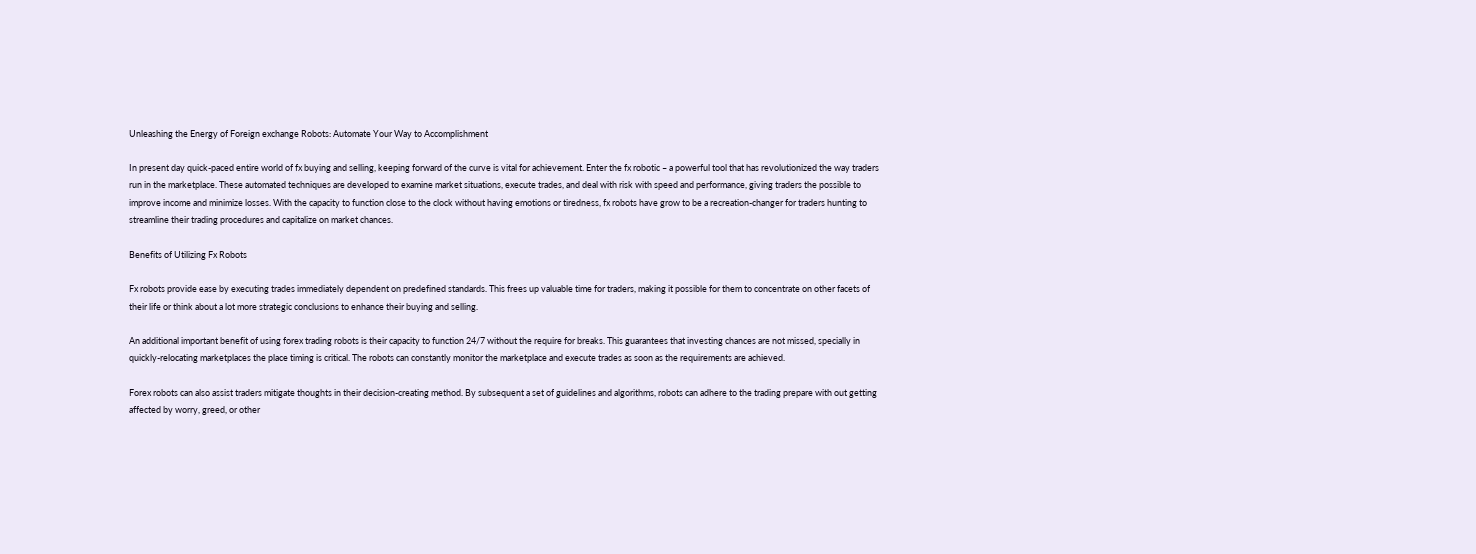Unleashing the Energy of Foreign exchange Robots: Automate Your Way to Accomplishment

In present day quick-paced entire world of fx buying and selling, keeping forward of the curve is vital for achievement. Enter the fx robotic – a powerful tool that has revolutionized the way traders run in the marketplace. These automated techniques are developed to examine market situations, execute trades, and deal with risk with speed and performance, giving traders the possible to improve income and minimize losses. With the capacity to function close to the clock without having emotions or tiredness, fx robots have grow to be a recreation-changer for traders hunting to streamline their trading procedures and capitalize on market chances.

Benefits of Utilizing Fx Robots

Fx robots provide ease by executing trades immediately dependent on predefined standards. This frees up valuable time for traders, making it possible for them to concentrate on other facets of their life or think about a lot more strategic conclusions to enhance their buying and selling.

An additional important benefit of using forex trading robots is their capacity to function 24/7 without the require for breaks. This guarantees that investing chances are not missed, specially in quickly-relocating marketplaces the place timing is critical. The robots can constantly monitor the marketplace and execute trades as soon as the requirements are achieved.

Forex robots can also assist traders mitigate thoughts in their decision-creating method. By subsequent a set of guidelines and algorithms, robots can adhere to the trading prepare with out getting affected by worry, greed, or other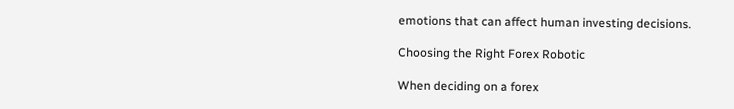emotions that can affect human investing decisions.

Choosing the Right Forex Robotic

When deciding on a forex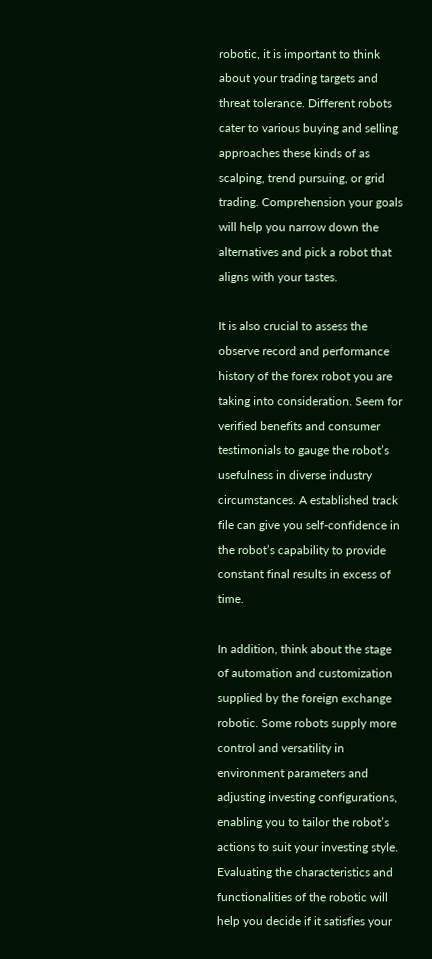robotic, it is important to think about your trading targets and threat tolerance. Different robots cater to various buying and selling approaches these kinds of as scalping, trend pursuing, or grid trading. Comprehension your goals will help you narrow down the alternatives and pick a robot that aligns with your tastes.

It is also crucial to assess the observe record and performance history of the forex robot you are taking into consideration. Seem for verified benefits and consumer testimonials to gauge the robot’s usefulness in diverse industry circumstances. A established track file can give you self-confidence in the robot’s capability to provide constant final results in excess of time.

In addition, think about the stage of automation and customization supplied by the foreign exchange robotic. Some robots supply more control and versatility in environment parameters and adjusting investing configurations, enabling you to tailor the robot’s actions to suit your investing style. Evaluating the characteristics and functionalities of the robotic will help you decide if it satisfies your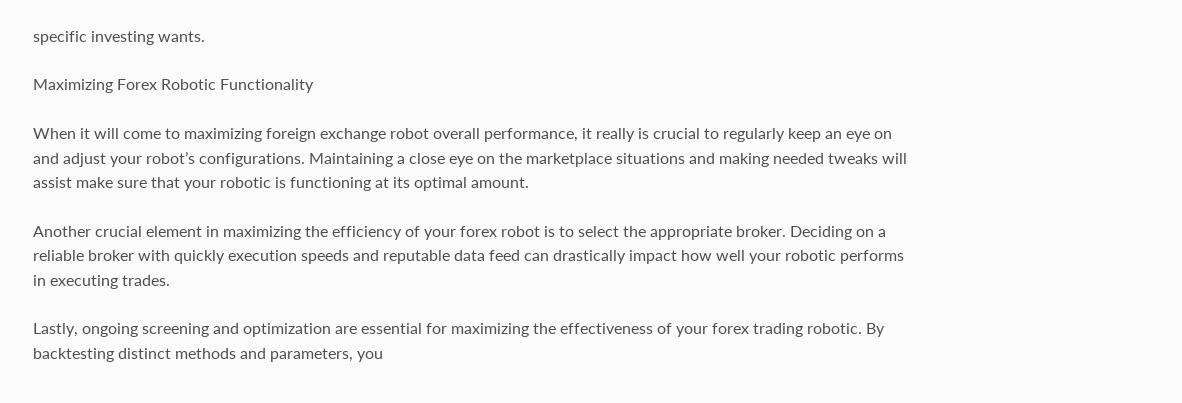specific investing wants.

Maximizing Forex Robotic Functionality

When it will come to maximizing foreign exchange robot overall performance, it really is crucial to regularly keep an eye on and adjust your robot’s configurations. Maintaining a close eye on the marketplace situations and making needed tweaks will assist make sure that your robotic is functioning at its optimal amount.

Another crucial element in maximizing the efficiency of your forex robot is to select the appropriate broker. Deciding on a reliable broker with quickly execution speeds and reputable data feed can drastically impact how well your robotic performs in executing trades.

Lastly, ongoing screening and optimization are essential for maximizing the effectiveness of your forex trading robotic. By backtesting distinct methods and parameters, you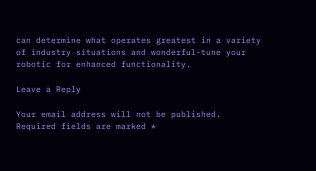can determine what operates greatest in a variety of industry situations and wonderful-tune your robotic for enhanced functionality.

Leave a Reply

Your email address will not be published. Required fields are marked *